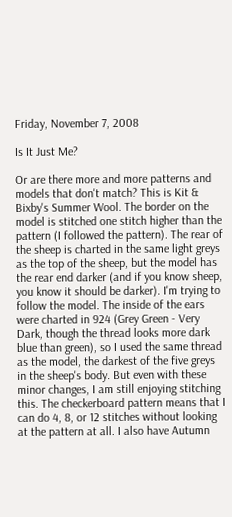Friday, November 7, 2008

Is It Just Me?

Or are there more and more patterns and models that don't match? This is Kit & Bixby's Summer Wool. The border on the model is stitched one stitch higher than the pattern (I followed the pattern). The rear of the sheep is charted in the same light greys as the top of the sheep, but the model has the rear end darker (and if you know sheep, you know it should be darker). I'm trying to follow the model. The inside of the ears were charted in 924 (Grey Green - Very Dark, though the thread looks more dark blue than green), so I used the same thread as the model, the darkest of the five greys in the sheep's body. But even with these minor changes, I am still enjoying stitching this. The checkerboard pattern means that I can do 4, 8, or 12 stitches without looking at the pattern at all. I also have Autumn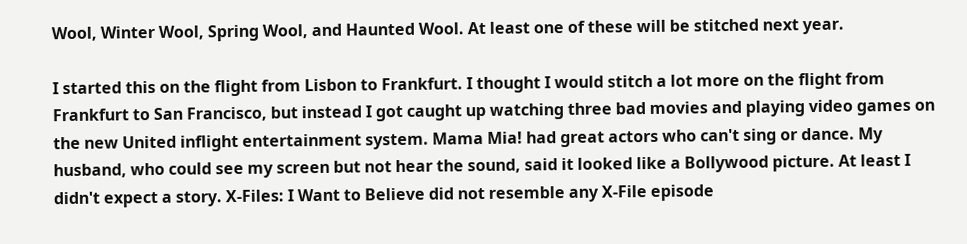Wool, Winter Wool, Spring Wool, and Haunted Wool. At least one of these will be stitched next year.

I started this on the flight from Lisbon to Frankfurt. I thought I would stitch a lot more on the flight from Frankfurt to San Francisco, but instead I got caught up watching three bad movies and playing video games on the new United inflight entertainment system. Mama Mia! had great actors who can't sing or dance. My husband, who could see my screen but not hear the sound, said it looked like a Bollywood picture. At least I didn't expect a story. X-Files: I Want to Believe did not resemble any X-File episode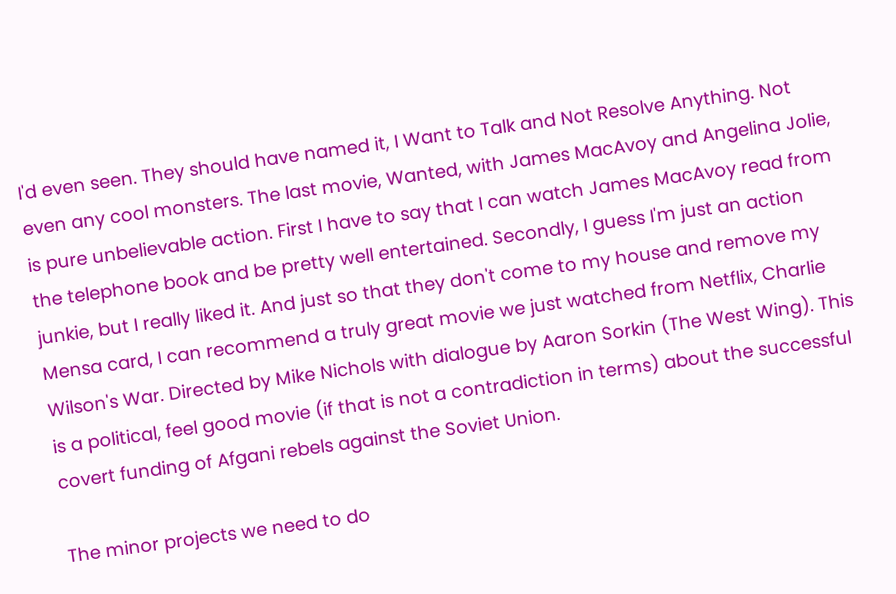I'd even seen. They should have named it, I Want to Talk and Not Resolve Anything. Not even any cool monsters. The last movie, Wanted, with James MacAvoy and Angelina Jolie, is pure unbelievable action. First I have to say that I can watch James MacAvoy read from the telephone book and be pretty well entertained. Secondly, I guess I'm just an action junkie, but I really liked it. And just so that they don't come to my house and remove my Mensa card, I can recommend a truly great movie we just watched from Netflix, Charlie Wilson's War. Directed by Mike Nichols with dialogue by Aaron Sorkin (The West Wing). This is a political, feel good movie (if that is not a contradiction in terms) about the successful covert funding of Afgani rebels against the Soviet Union.

The minor projects we need to do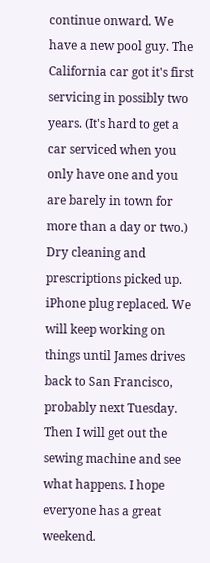continue onward. We have a new pool guy. The California car got it's first servicing in possibly two years. (It's hard to get a car serviced when you only have one and you are barely in town for more than a day or two.) Dry cleaning and prescriptions picked up. iPhone plug replaced. We will keep working on things until James drives back to San Francisco, probably next Tuesday. Then I will get out the sewing machine and see what happens. I hope everyone has a great weekend.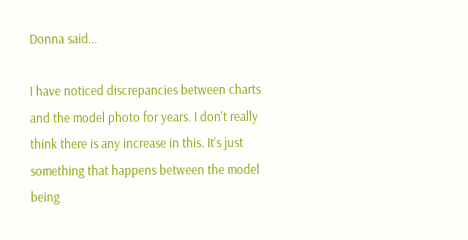Donna said...

I have noticed discrepancies between charts and the model photo for years. I don't really think there is any increase in this. It's just something that happens between the model being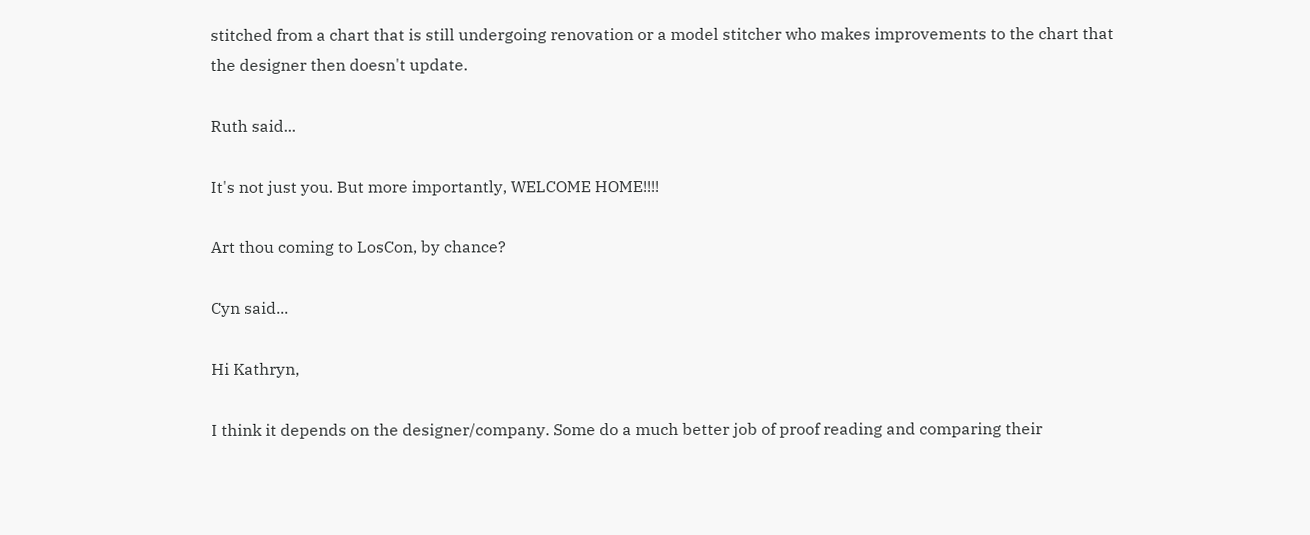stitched from a chart that is still undergoing renovation or a model stitcher who makes improvements to the chart that the designer then doesn't update.

Ruth said...

It's not just you. But more importantly, WELCOME HOME!!!!

Art thou coming to LosCon, by chance?

Cyn said...

Hi Kathryn,

I think it depends on the designer/company. Some do a much better job of proof reading and comparing their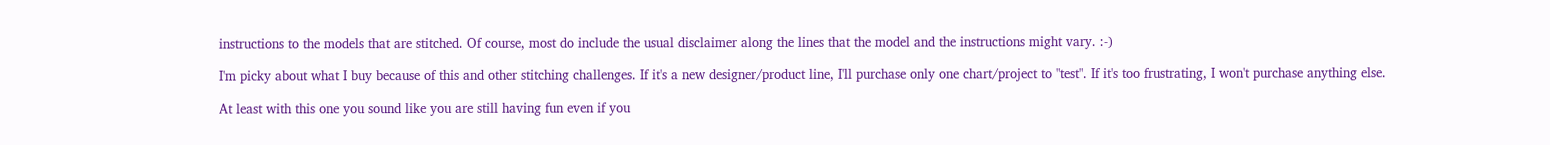instructions to the models that are stitched. Of course, most do include the usual disclaimer along the lines that the model and the instructions might vary. :-)

I'm picky about what I buy because of this and other stitching challenges. If it's a new designer/product line, I'll purchase only one chart/project to "test". If it's too frustrating, I won't purchase anything else.

At least with this one you sound like you are still having fun even if you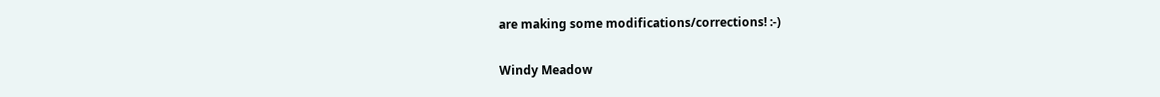are making some modifications/corrections! :-)

Windy Meadow